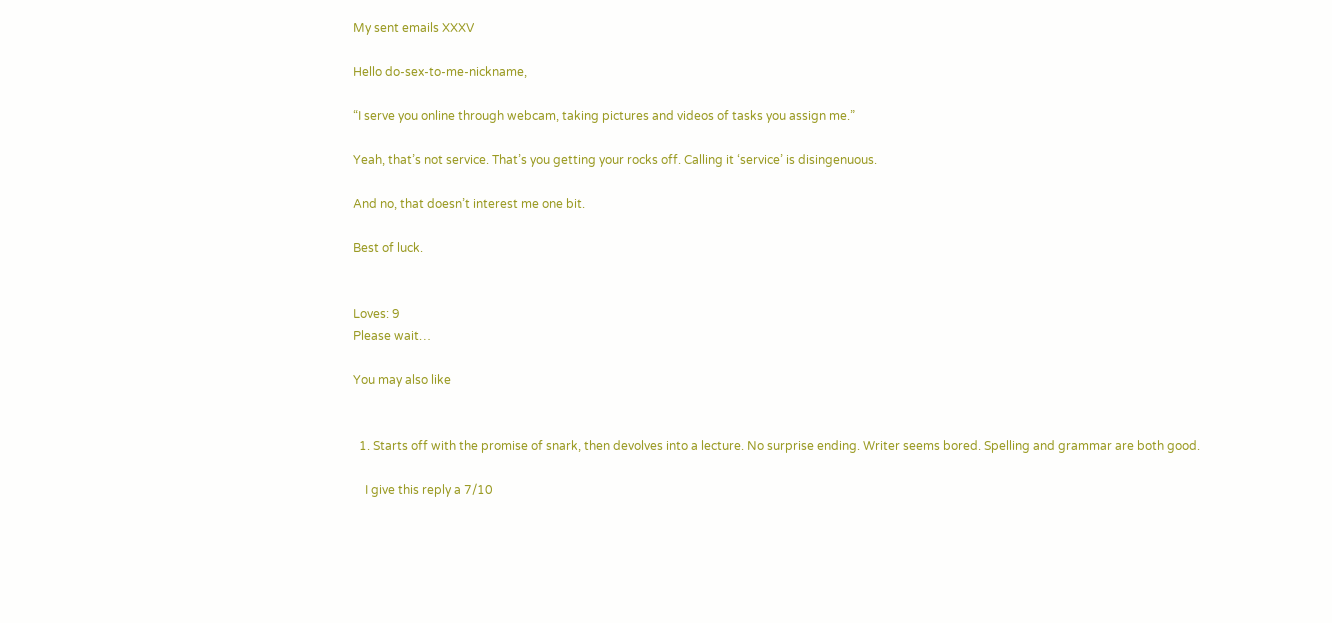My sent emails XXXV

Hello do-sex-to-me-nickname,

“I serve you online through webcam, taking pictures and videos of tasks you assign me.”

Yeah, that’s not service. That’s you getting your rocks off. Calling it ‘service’ is disingenuous.

And no, that doesn’t interest me one bit.

Best of luck.


Loves: 9
Please wait…

You may also like


  1. Starts off with the promise of snark, then devolves into a lecture. No surprise ending. Writer seems bored. Spelling and grammar are both good.

    I give this reply a 7/10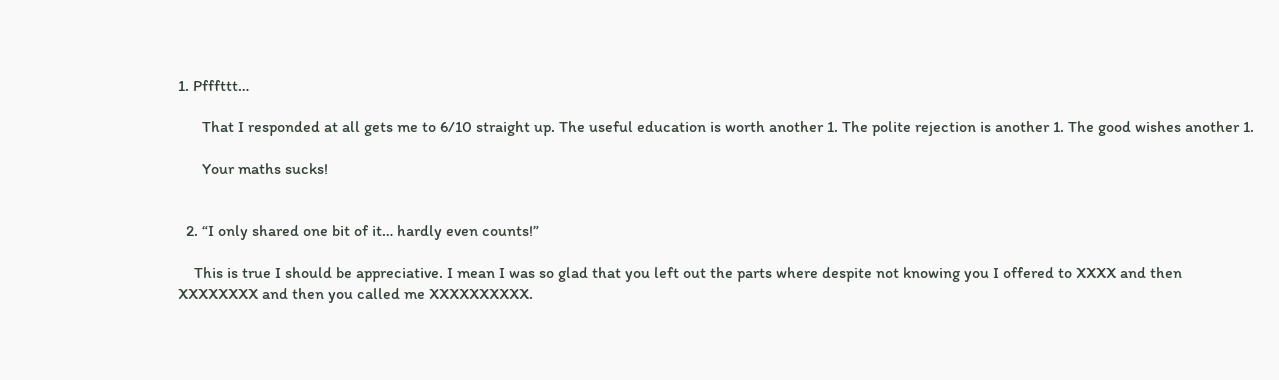1. Pfffttt…

      That I responded at all gets me to 6/10 straight up. The useful education is worth another 1. The polite rejection is another 1. The good wishes another 1.

      Your maths sucks!


  2. “I only shared one bit of it… hardly even counts!”

    This is true I should be appreciative. I mean I was so glad that you left out the parts where despite not knowing you I offered to XXXX and then XXXXXXXX and then you called me XXXXXXXXXX.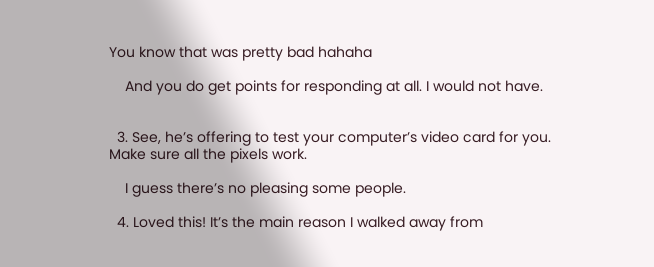You know that was pretty bad hahaha

    And you do get points for responding at all. I would not have.


  3. See, he’s offering to test your computer’s video card for you. Make sure all the pixels work.

    I guess there’s no pleasing some people.

  4. Loved this! It’s the main reason I walked away from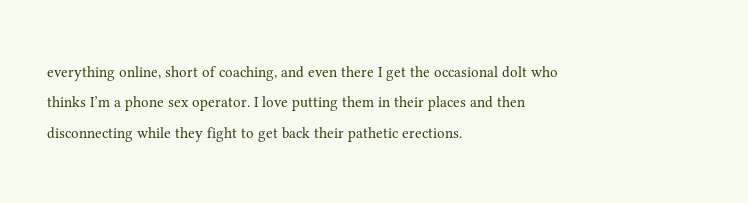everything online, short of coaching, and even there I get the occasional dolt who thinks I’m a phone sex operator. I love putting them in their places and then disconnecting while they fight to get back their pathetic erections.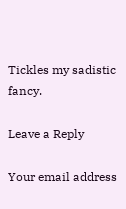Tickles my sadistic fancy.

Leave a Reply

Your email address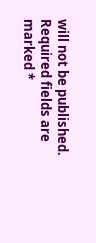will not be published. Required fields are marked *